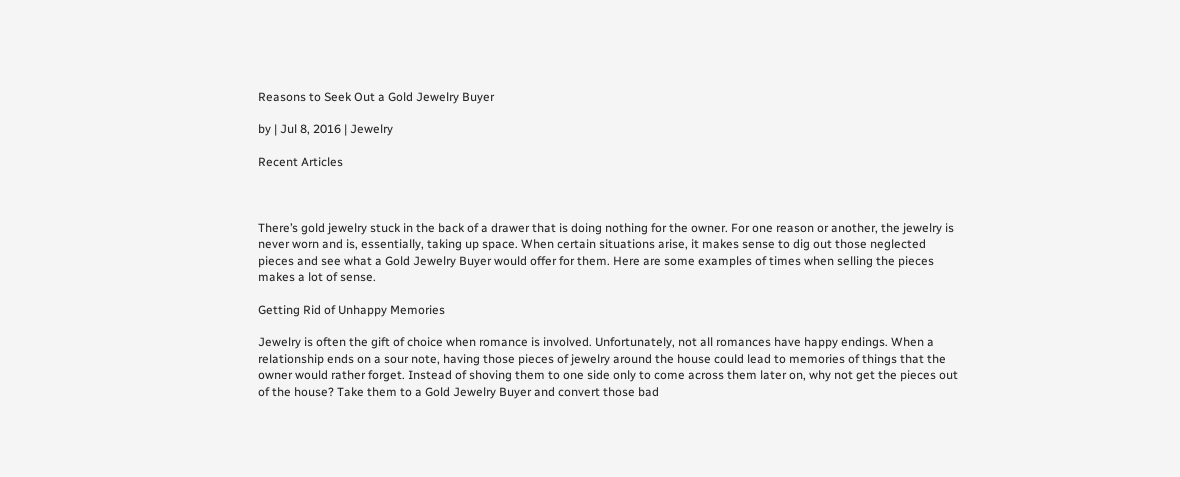Reasons to Seek Out a Gold Jewelry Buyer

by | Jul 8, 2016 | Jewelry

Recent Articles



There’s gold jewelry stuck in the back of a drawer that is doing nothing for the owner. For one reason or another, the jewelry is never worn and is, essentially, taking up space. When certain situations arise, it makes sense to dig out those neglected pieces and see what a Gold Jewelry Buyer would offer for them. Here are some examples of times when selling the pieces makes a lot of sense.

Getting Rid of Unhappy Memories

Jewelry is often the gift of choice when romance is involved. Unfortunately, not all romances have happy endings. When a relationship ends on a sour note, having those pieces of jewelry around the house could lead to memories of things that the owner would rather forget. Instead of shoving them to one side only to come across them later on, why not get the pieces out of the house? Take them to a Gold Jewelry Buyer and convert those bad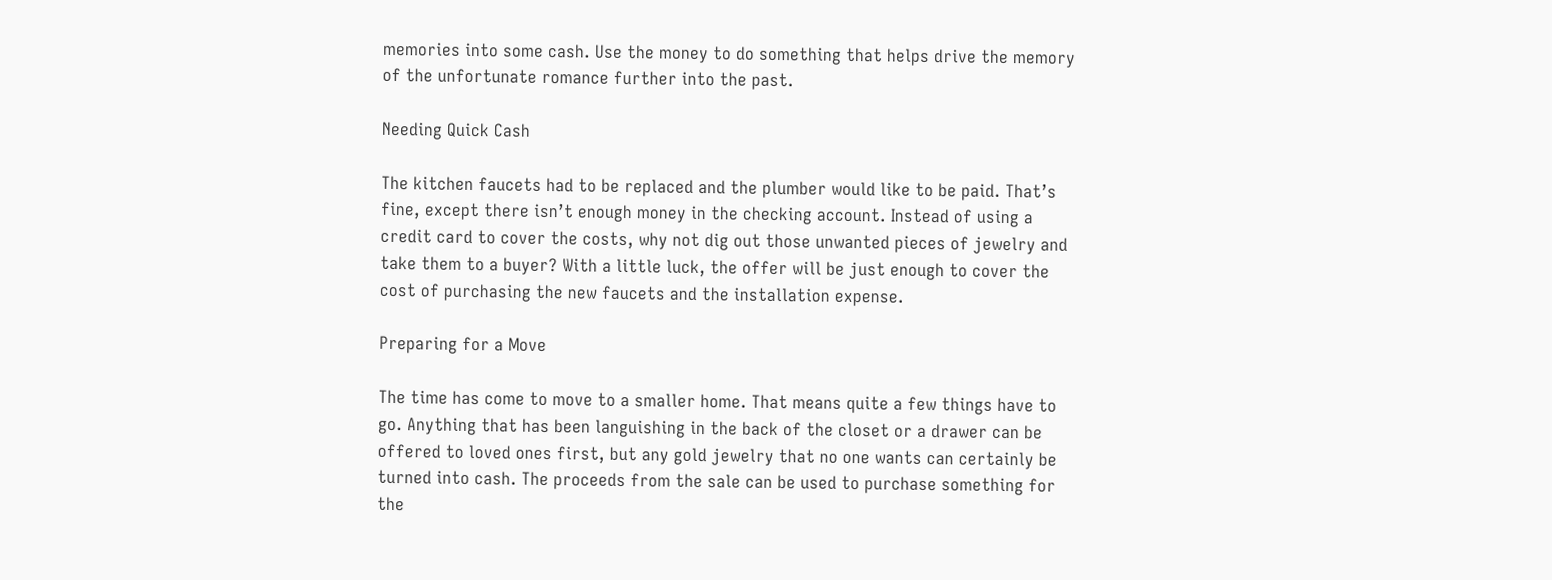memories into some cash. Use the money to do something that helps drive the memory of the unfortunate romance further into the past.

Needing Quick Cash

The kitchen faucets had to be replaced and the plumber would like to be paid. That’s fine, except there isn’t enough money in the checking account. Instead of using a credit card to cover the costs, why not dig out those unwanted pieces of jewelry and take them to a buyer? With a little luck, the offer will be just enough to cover the cost of purchasing the new faucets and the installation expense.

Preparing for a Move

The time has come to move to a smaller home. That means quite a few things have to go. Anything that has been languishing in the back of the closet or a drawer can be offered to loved ones first, but any gold jewelry that no one wants can certainly be turned into cash. The proceeds from the sale can be used to purchase something for the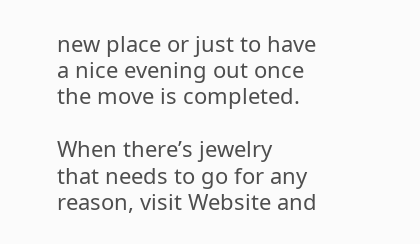new place or just to have a nice evening out once the move is completed.

When there’s jewelry that needs to go for any reason, visit Website and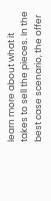learn more about what it takes to sell the pieces. In the best case scenario, the offer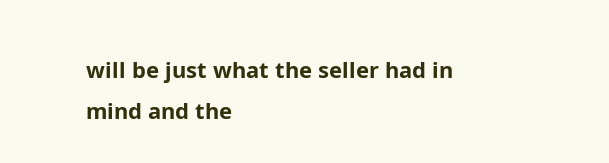will be just what the seller had in mind and the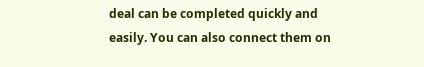deal can be completed quickly and easily. You can also connect them on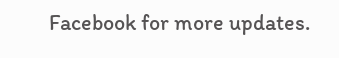Facebook for more updates.